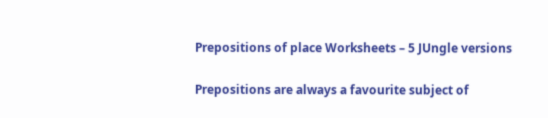Prepositions of place Worksheets – 5 JUngle versions

Prepositions are always a favourite subject of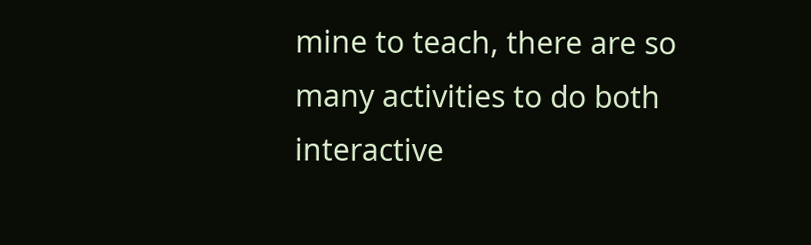mine to teach, there are so many activities to do both interactive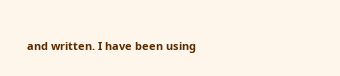and written. I have been using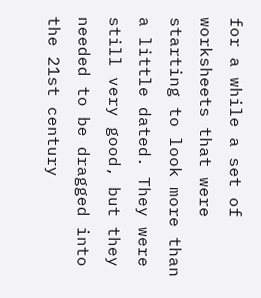for a while a set of worksheets that were starting to look more than a little dated. They were still very good, but they needed to be dragged into the 21st century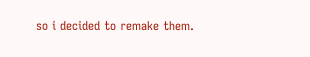so i decided to remake them.